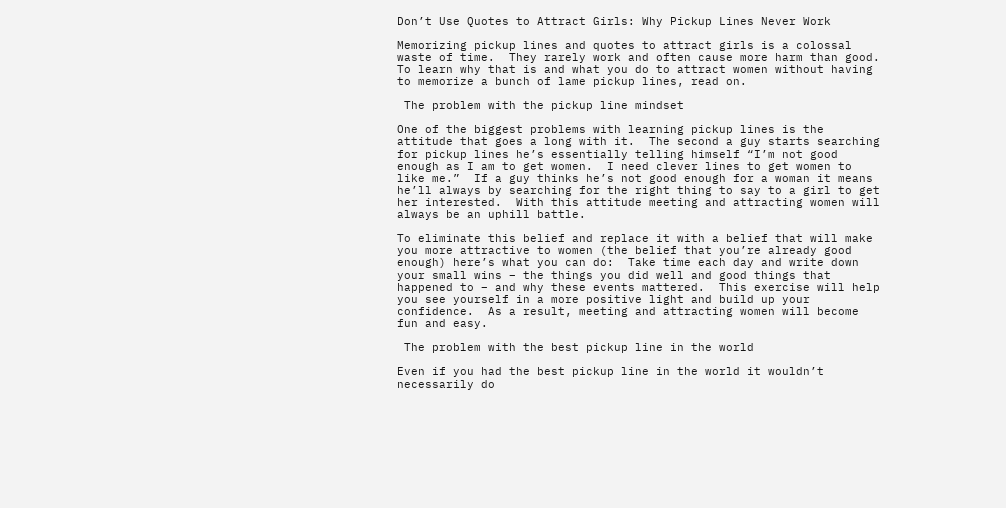Don’t Use Quotes to Attract Girls: Why Pickup Lines Never Work

Memorizing pickup lines and quotes to attract girls is a colossal waste of time.  They rarely work and often cause more harm than good.  To learn why that is and what you do to attract women without having to memorize a bunch of lame pickup lines, read on.

 The problem with the pickup line mindset

One of the biggest problems with learning pickup lines is the attitude that goes a long with it.  The second a guy starts searching for pickup lines he’s essentially telling himself “I’m not good enough as I am to get women.  I need clever lines to get women to like me.”  If a guy thinks he’s not good enough for a woman it means he’ll always by searching for the right thing to say to a girl to get her interested.  With this attitude meeting and attracting women will always be an uphill battle.

To eliminate this belief and replace it with a belief that will make you more attractive to women (the belief that you’re already good enough) here’s what you can do:  Take time each day and write down your small wins – the things you did well and good things that happened to – and why these events mattered.  This exercise will help you see yourself in a more positive light and build up your confidence.  As a result, meeting and attracting women will become fun and easy.

 The problem with the best pickup line in the world

Even if you had the best pickup line in the world it wouldn’t necessarily do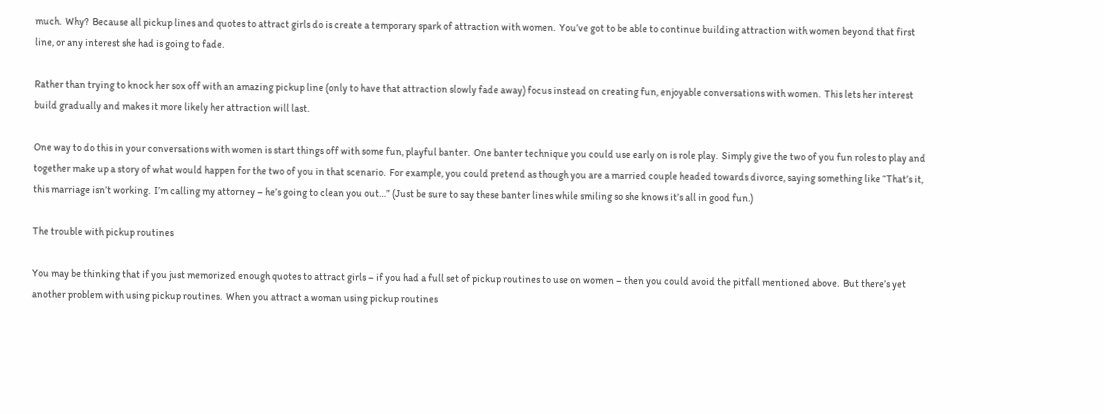much.  Why?  Because all pickup lines and quotes to attract girls do is create a temporary spark of attraction with women.  You’ve got to be able to continue building attraction with women beyond that first line, or any interest she had is going to fade.

Rather than trying to knock her sox off with an amazing pickup line (only to have that attraction slowly fade away) focus instead on creating fun, enjoyable conversations with women.  This lets her interest build gradually and makes it more likely her attraction will last.

One way to do this in your conversations with women is start things off with some fun, playful banter.  One banter technique you could use early on is role play.  Simply give the two of you fun roles to play and together make up a story of what would happen for the two of you in that scenario.  For example, you could pretend as though you are a married couple headed towards divorce, saying something like “That’s it, this marriage isn’t working.  I’m calling my attorney – he’s going to clean you out…” (Just be sure to say these banter lines while smiling so she knows it’s all in good fun.)

The trouble with pickup routines

You may be thinking that if you just memorized enough quotes to attract girls – if you had a full set of pickup routines to use on women – then you could avoid the pitfall mentioned above.  But there’s yet another problem with using pickup routines.  When you attract a woman using pickup routines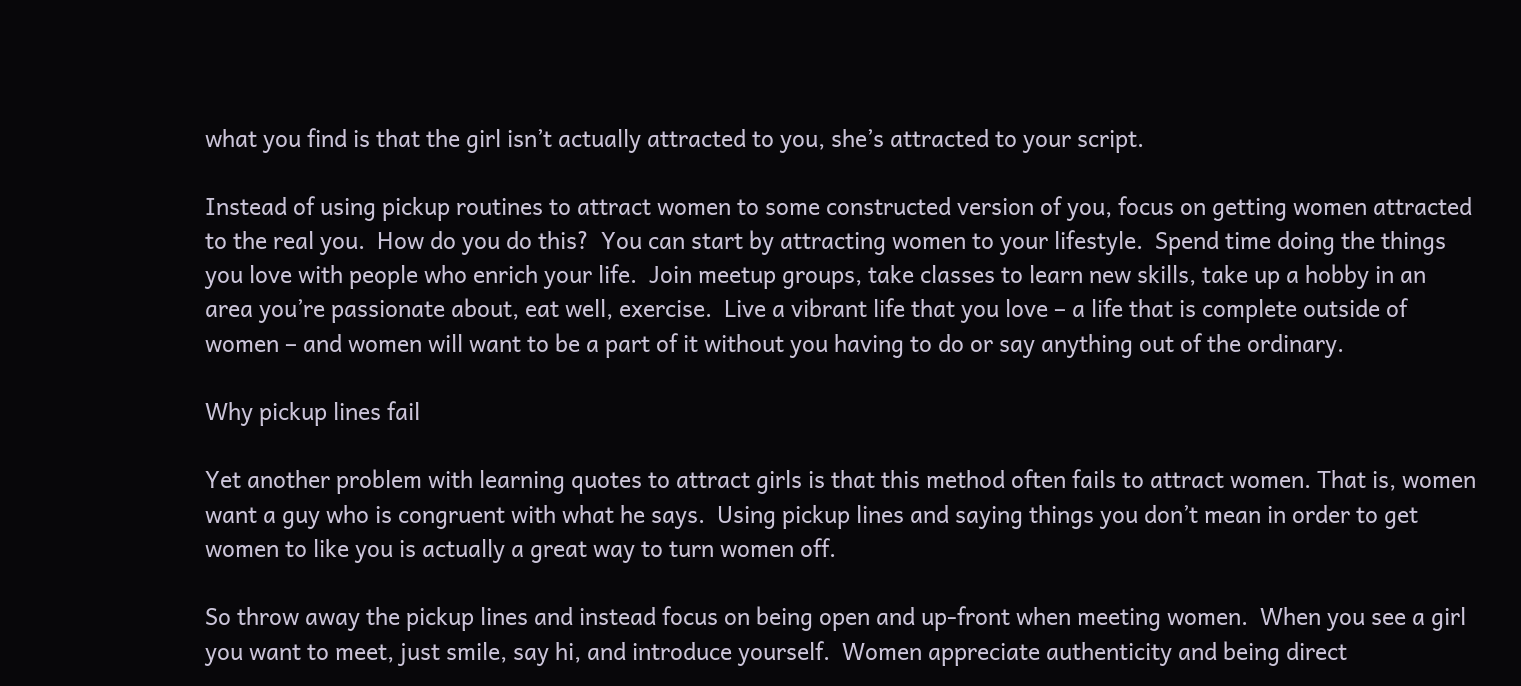what you find is that the girl isn’t actually attracted to you, she’s attracted to your script.

Instead of using pickup routines to attract women to some constructed version of you, focus on getting women attracted to the real you.  How do you do this?  You can start by attracting women to your lifestyle.  Spend time doing the things you love with people who enrich your life.  Join meetup groups, take classes to learn new skills, take up a hobby in an area you’re passionate about, eat well, exercise.  Live a vibrant life that you love – a life that is complete outside of women – and women will want to be a part of it without you having to do or say anything out of the ordinary.

Why pickup lines fail

Yet another problem with learning quotes to attract girls is that this method often fails to attract women. That is, women want a guy who is congruent with what he says.  Using pickup lines and saying things you don’t mean in order to get women to like you is actually a great way to turn women off.

So throw away the pickup lines and instead focus on being open and up-front when meeting women.  When you see a girl you want to meet, just smile, say hi, and introduce yourself.  Women appreciate authenticity and being direct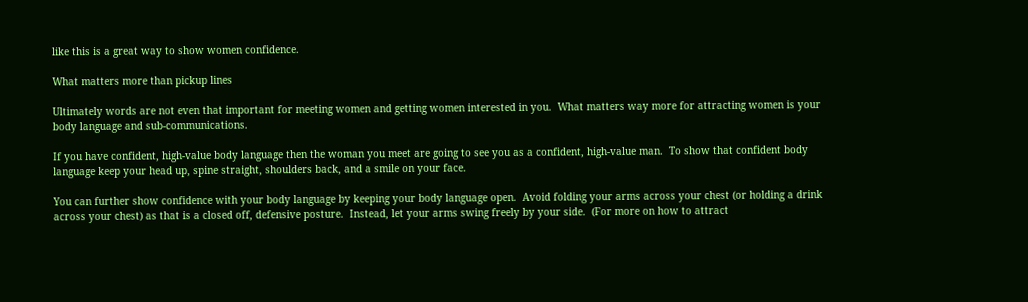like this is a great way to show women confidence.

What matters more than pickup lines

Ultimately words are not even that important for meeting women and getting women interested in you.  What matters way more for attracting women is your body language and sub-communications.

If you have confident, high-value body language then the woman you meet are going to see you as a confident, high-value man.  To show that confident body language keep your head up, spine straight, shoulders back, and a smile on your face.

You can further show confidence with your body language by keeping your body language open.  Avoid folding your arms across your chest (or holding a drink across your chest) as that is a closed off, defensive posture.  Instead, let your arms swing freely by your side.  (For more on how to attract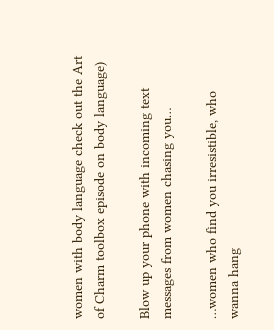women with body language check out the Art of Charm toolbox episode on body language)

Blow up your phone with incoming text messages from women chasing you…

…women who find you irresistible, who wanna hang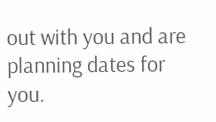out with you and are planning dates for you.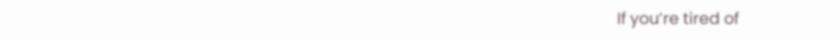If you’re tired of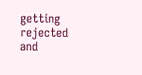getting rejected and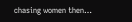chasing women then…